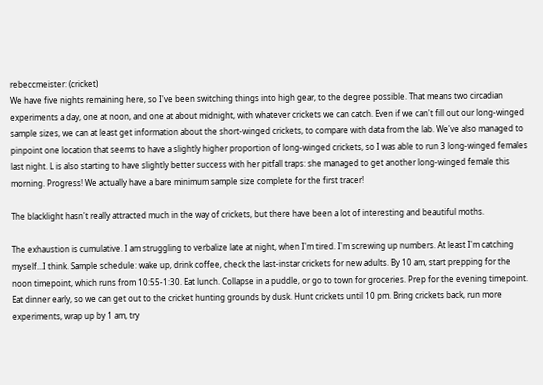rebeccmeister: (cricket)
We have five nights remaining here, so I've been switching things into high gear, to the degree possible. That means two circadian experiments a day, one at noon, and one at about midnight, with whatever crickets we can catch. Even if we can't fill out our long-winged sample sizes, we can at least get information about the short-winged crickets, to compare with data from the lab. We've also managed to pinpoint one location that seems to have a slightly higher proportion of long-winged crickets, so I was able to run 3 long-winged females last night. L is also starting to have slightly better success with her pitfall traps: she managed to get another long-winged female this morning. Progress! We actually have a bare minimum sample size complete for the first tracer!

The blacklight hasn't really attracted much in the way of crickets, but there have been a lot of interesting and beautiful moths.

The exhaustion is cumulative. I am struggling to verbalize late at night, when I'm tired. I'm screwing up numbers. At least I'm catching myself...I think. Sample schedule: wake up, drink coffee, check the last-instar crickets for new adults. By 10 am, start prepping for the noon timepoint, which runs from 10:55-1:30. Eat lunch. Collapse in a puddle, or go to town for groceries. Prep for the evening timepoint. Eat dinner early, so we can get out to the cricket hunting grounds by dusk. Hunt crickets until 10 pm. Bring crickets back, run more experiments, wrap up by 1 am, try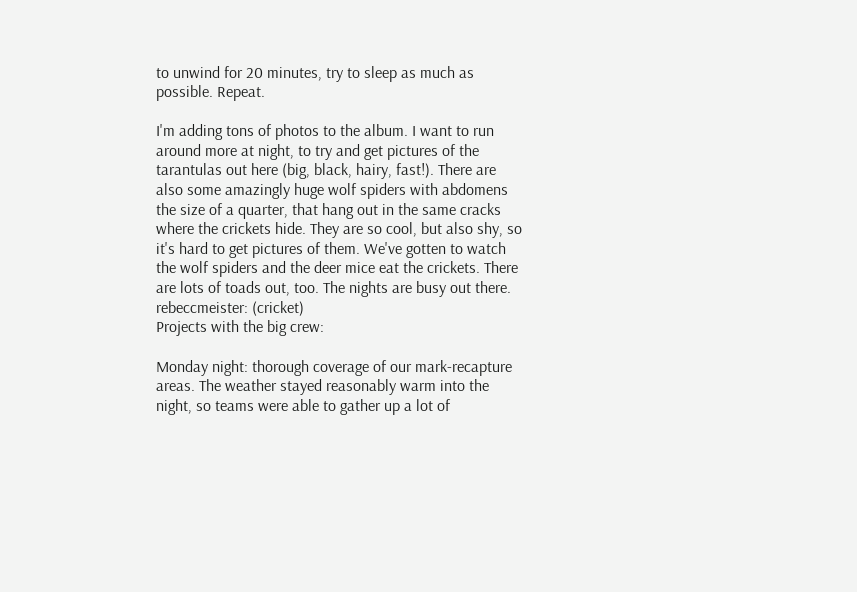to unwind for 20 minutes, try to sleep as much as possible. Repeat.

I'm adding tons of photos to the album. I want to run around more at night, to try and get pictures of the tarantulas out here (big, black, hairy, fast!). There are also some amazingly huge wolf spiders with abdomens the size of a quarter, that hang out in the same cracks where the crickets hide. They are so cool, but also shy, so it's hard to get pictures of them. We've gotten to watch the wolf spiders and the deer mice eat the crickets. There are lots of toads out, too. The nights are busy out there.
rebeccmeister: (cricket)
Projects with the big crew:

Monday night: thorough coverage of our mark-recapture areas. The weather stayed reasonably warm into the night, so teams were able to gather up a lot of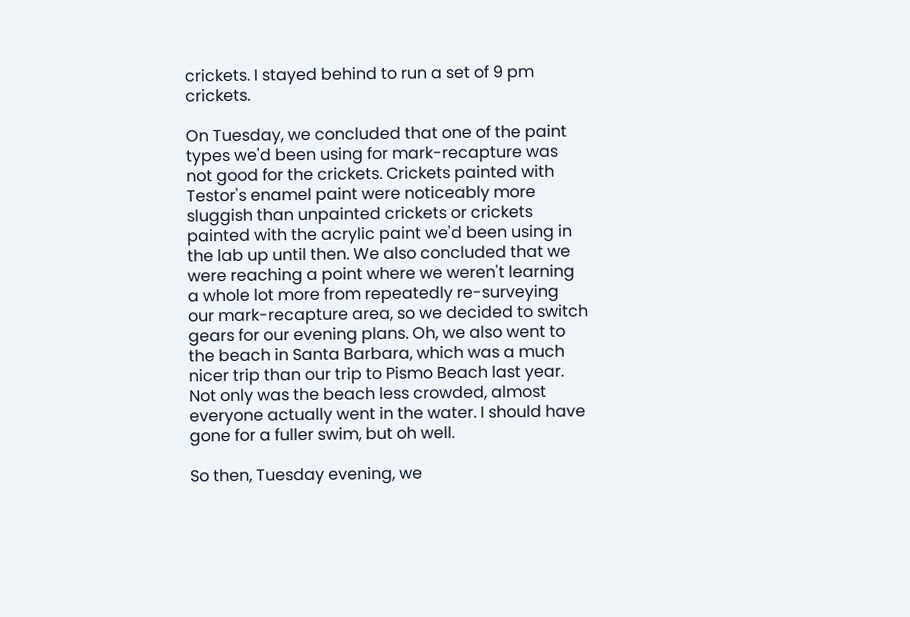crickets. I stayed behind to run a set of 9 pm crickets.

On Tuesday, we concluded that one of the paint types we'd been using for mark-recapture was not good for the crickets. Crickets painted with Testor's enamel paint were noticeably more sluggish than unpainted crickets or crickets painted with the acrylic paint we'd been using in the lab up until then. We also concluded that we were reaching a point where we weren't learning a whole lot more from repeatedly re-surveying our mark-recapture area, so we decided to switch gears for our evening plans. Oh, we also went to the beach in Santa Barbara, which was a much nicer trip than our trip to Pismo Beach last year. Not only was the beach less crowded, almost everyone actually went in the water. I should have gone for a fuller swim, but oh well.

So then, Tuesday evening, we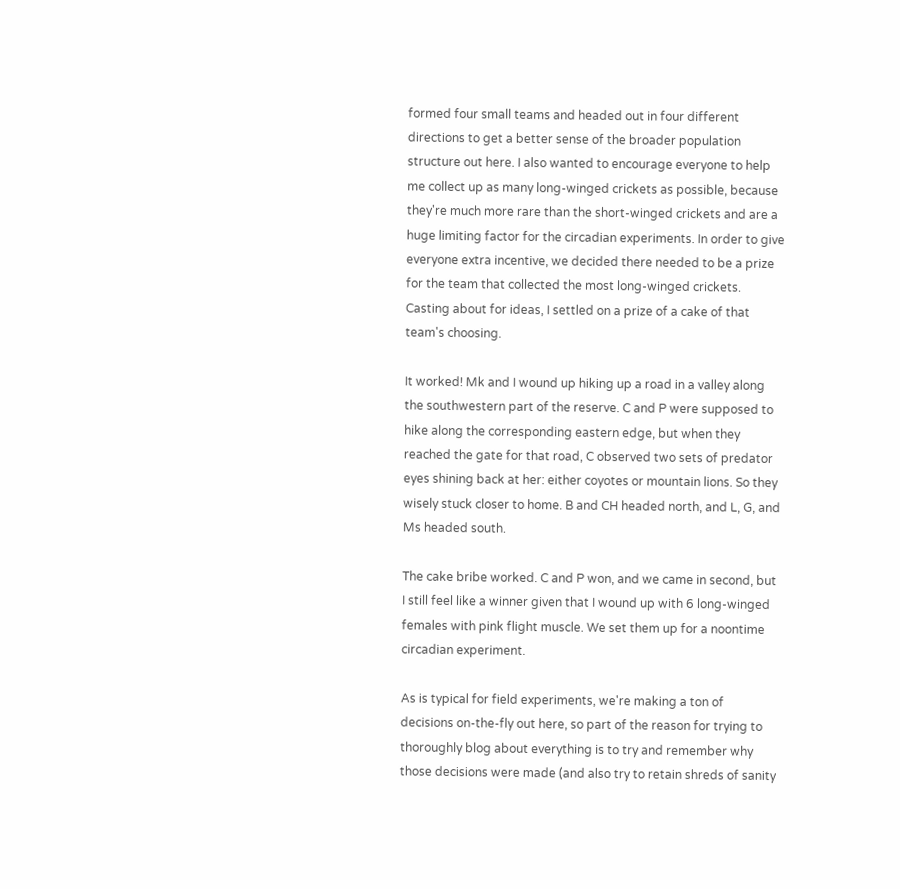formed four small teams and headed out in four different directions to get a better sense of the broader population structure out here. I also wanted to encourage everyone to help me collect up as many long-winged crickets as possible, because they're much more rare than the short-winged crickets and are a huge limiting factor for the circadian experiments. In order to give everyone extra incentive, we decided there needed to be a prize for the team that collected the most long-winged crickets. Casting about for ideas, I settled on a prize of a cake of that team's choosing.

It worked! Mk and I wound up hiking up a road in a valley along the southwestern part of the reserve. C and P were supposed to hike along the corresponding eastern edge, but when they reached the gate for that road, C observed two sets of predator eyes shining back at her: either coyotes or mountain lions. So they wisely stuck closer to home. B and CH headed north, and L, G, and Ms headed south.

The cake bribe worked. C and P won, and we came in second, but I still feel like a winner given that I wound up with 6 long-winged females with pink flight muscle. We set them up for a noontime circadian experiment.

As is typical for field experiments, we're making a ton of decisions on-the-fly out here, so part of the reason for trying to thoroughly blog about everything is to try and remember why those decisions were made (and also try to retain shreds of sanity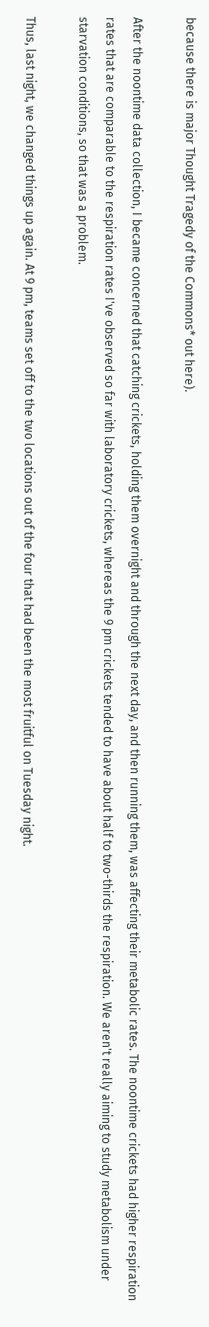because there is major Thought Tragedy of the Commons* out here).

After the noontime data collection, I became concerned that catching crickets, holding them overnight and through the next day, and then running them, was affecting their metabolic rates. The noontime crickets had higher respiration rates that are comparable to the respiration rates I've observed so far with laboratory crickets, whereas the 9 pm crickets tended to have about half to two-thirds the respiration. We aren't really aiming to study metabolism under starvation conditions, so that was a problem.

Thus, last night, we changed things up again. At 9 pm, teams set off to the two locations out of the four that had been the most fruitful on Tuesday night.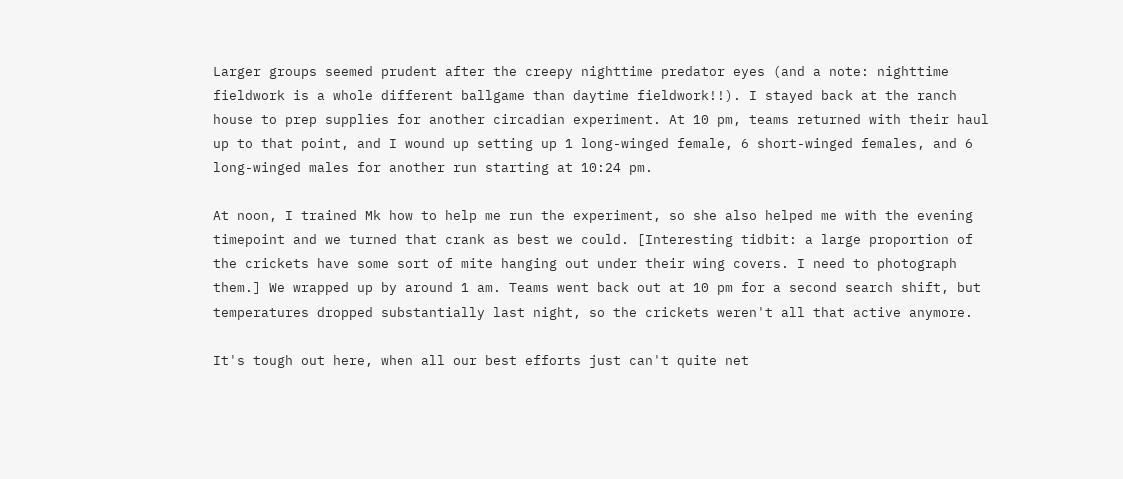Larger groups seemed prudent after the creepy nighttime predator eyes (and a note: nighttime fieldwork is a whole different ballgame than daytime fieldwork!!). I stayed back at the ranch house to prep supplies for another circadian experiment. At 10 pm, teams returned with their haul up to that point, and I wound up setting up 1 long-winged female, 6 short-winged females, and 6 long-winged males for another run starting at 10:24 pm.

At noon, I trained Mk how to help me run the experiment, so she also helped me with the evening timepoint and we turned that crank as best we could. [Interesting tidbit: a large proportion of the crickets have some sort of mite hanging out under their wing covers. I need to photograph them.] We wrapped up by around 1 am. Teams went back out at 10 pm for a second search shift, but temperatures dropped substantially last night, so the crickets weren't all that active anymore.

It's tough out here, when all our best efforts just can't quite net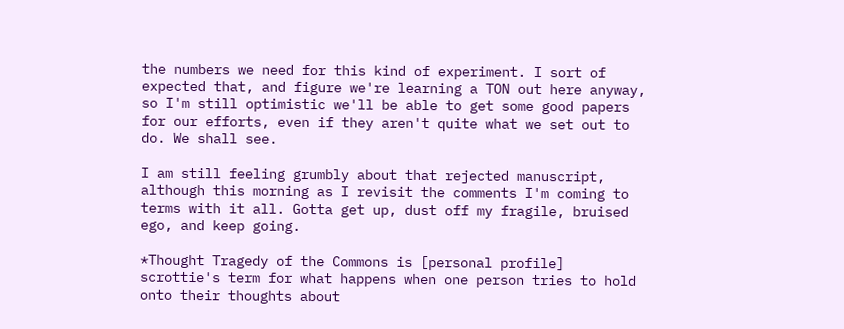the numbers we need for this kind of experiment. I sort of expected that, and figure we're learning a TON out here anyway, so I'm still optimistic we'll be able to get some good papers for our efforts, even if they aren't quite what we set out to do. We shall see.

I am still feeling grumbly about that rejected manuscript, although this morning as I revisit the comments I'm coming to terms with it all. Gotta get up, dust off my fragile, bruised ego, and keep going.

*Thought Tragedy of the Commons is [personal profile] scrottie's term for what happens when one person tries to hold onto their thoughts about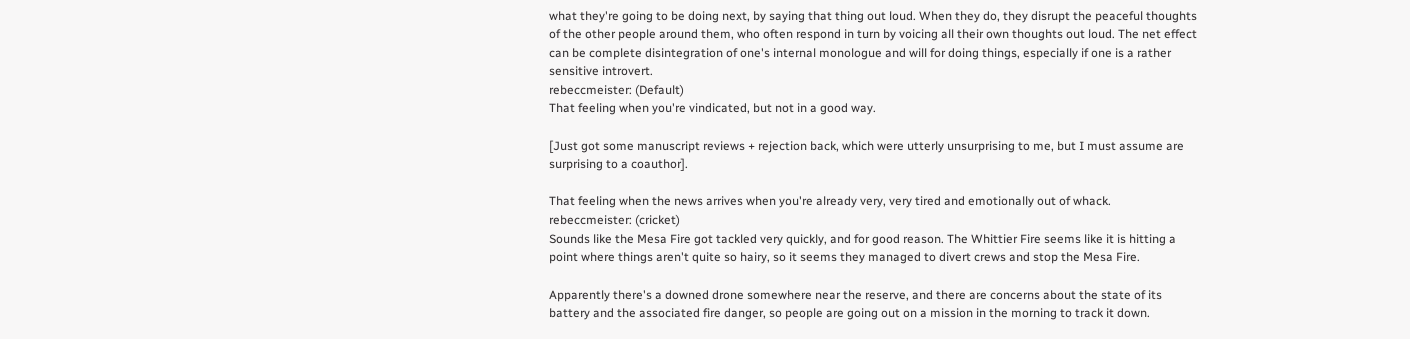what they're going to be doing next, by saying that thing out loud. When they do, they disrupt the peaceful thoughts of the other people around them, who often respond in turn by voicing all their own thoughts out loud. The net effect can be complete disintegration of one's internal monologue and will for doing things, especially if one is a rather sensitive introvert.
rebeccmeister: (Default)
That feeling when you're vindicated, but not in a good way.

[Just got some manuscript reviews + rejection back, which were utterly unsurprising to me, but I must assume are surprising to a coauthor].

That feeling when the news arrives when you're already very, very tired and emotionally out of whack.
rebeccmeister: (cricket)
Sounds like the Mesa Fire got tackled very quickly, and for good reason. The Whittier Fire seems like it is hitting a point where things aren't quite so hairy, so it seems they managed to divert crews and stop the Mesa Fire.

Apparently there's a downed drone somewhere near the reserve, and there are concerns about the state of its battery and the associated fire danger, so people are going out on a mission in the morning to track it down.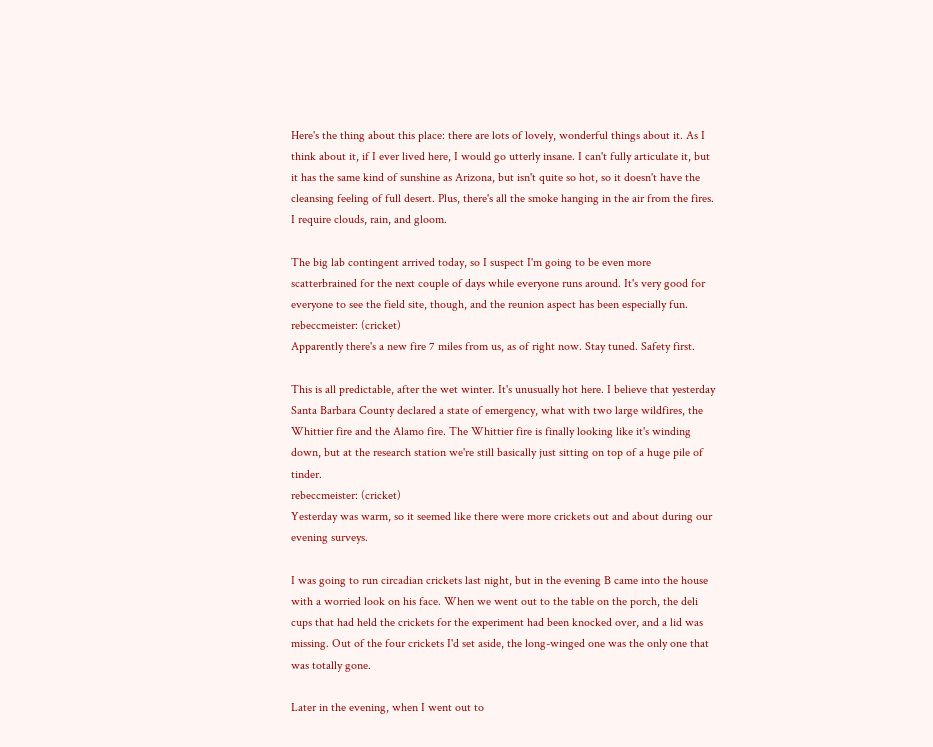Here's the thing about this place: there are lots of lovely, wonderful things about it. As I think about it, if I ever lived here, I would go utterly insane. I can't fully articulate it, but it has the same kind of sunshine as Arizona, but isn't quite so hot, so it doesn't have the cleansing feeling of full desert. Plus, there's all the smoke hanging in the air from the fires. I require clouds, rain, and gloom.

The big lab contingent arrived today, so I suspect I'm going to be even more scatterbrained for the next couple of days while everyone runs around. It's very good for everyone to see the field site, though, and the reunion aspect has been especially fun.
rebeccmeister: (cricket)
Apparently there's a new fire 7 miles from us, as of right now. Stay tuned. Safety first.

This is all predictable, after the wet winter. It's unusually hot here. I believe that yesterday Santa Barbara County declared a state of emergency, what with two large wildfires, the Whittier fire and the Alamo fire. The Whittier fire is finally looking like it's winding down, but at the research station we're still basically just sitting on top of a huge pile of tinder.
rebeccmeister: (cricket)
Yesterday was warm, so it seemed like there were more crickets out and about during our evening surveys.

I was going to run circadian crickets last night, but in the evening B came into the house with a worried look on his face. When we went out to the table on the porch, the deli cups that had held the crickets for the experiment had been knocked over, and a lid was missing. Out of the four crickets I'd set aside, the long-winged one was the only one that was totally gone.

Later in the evening, when I went out to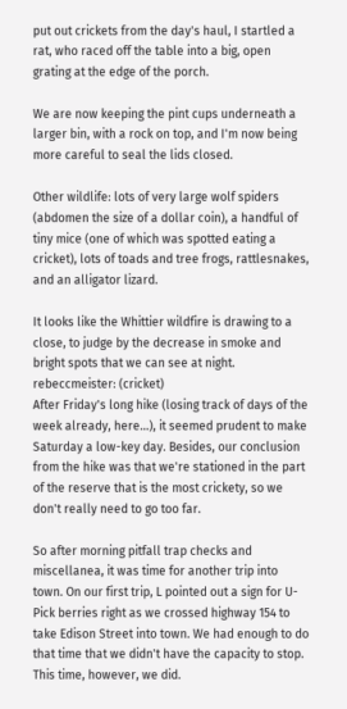put out crickets from the day's haul, I startled a rat, who raced off the table into a big, open grating at the edge of the porch.

We are now keeping the pint cups underneath a larger bin, with a rock on top, and I'm now being more careful to seal the lids closed.

Other wildlife: lots of very large wolf spiders (abdomen the size of a dollar coin), a handful of tiny mice (one of which was spotted eating a cricket), lots of toads and tree frogs, rattlesnakes, and an alligator lizard.

It looks like the Whittier wildfire is drawing to a close, to judge by the decrease in smoke and bright spots that we can see at night.
rebeccmeister: (cricket)
After Friday's long hike (losing track of days of the week already, here...), it seemed prudent to make Saturday a low-key day. Besides, our conclusion from the hike was that we're stationed in the part of the reserve that is the most crickety, so we don't really need to go too far.

So after morning pitfall trap checks and miscellanea, it was time for another trip into town. On our first trip, L pointed out a sign for U-Pick berries right as we crossed highway 154 to take Edison Street into town. We had enough to do that time that we didn't have the capacity to stop. This time, however, we did.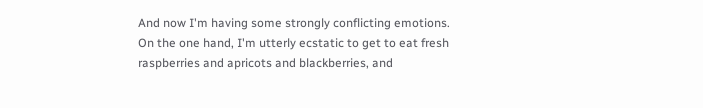And now I'm having some strongly conflicting emotions. On the one hand, I'm utterly ecstatic to get to eat fresh raspberries and apricots and blackberries, and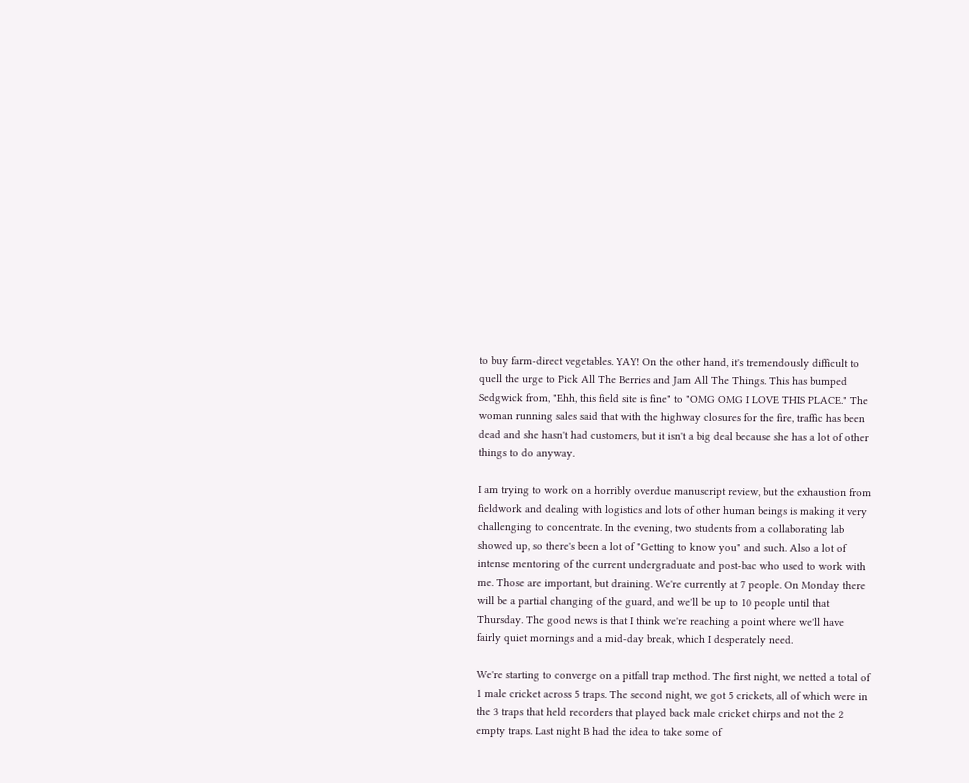to buy farm-direct vegetables. YAY! On the other hand, it's tremendously difficult to quell the urge to Pick All The Berries and Jam All The Things. This has bumped Sedgwick from, "Ehh, this field site is fine" to "OMG OMG I LOVE THIS PLACE." The woman running sales said that with the highway closures for the fire, traffic has been dead and she hasn't had customers, but it isn't a big deal because she has a lot of other things to do anyway.

I am trying to work on a horribly overdue manuscript review, but the exhaustion from fieldwork and dealing with logistics and lots of other human beings is making it very challenging to concentrate. In the evening, two students from a collaborating lab showed up, so there's been a lot of "Getting to know you" and such. Also a lot of intense mentoring of the current undergraduate and post-bac who used to work with me. Those are important, but draining. We're currently at 7 people. On Monday there will be a partial changing of the guard, and we'll be up to 10 people until that Thursday. The good news is that I think we're reaching a point where we'll have fairly quiet mornings and a mid-day break, which I desperately need.

We're starting to converge on a pitfall trap method. The first night, we netted a total of 1 male cricket across 5 traps. The second night, we got 5 crickets, all of which were in the 3 traps that held recorders that played back male cricket chirps and not the 2 empty traps. Last night B had the idea to take some of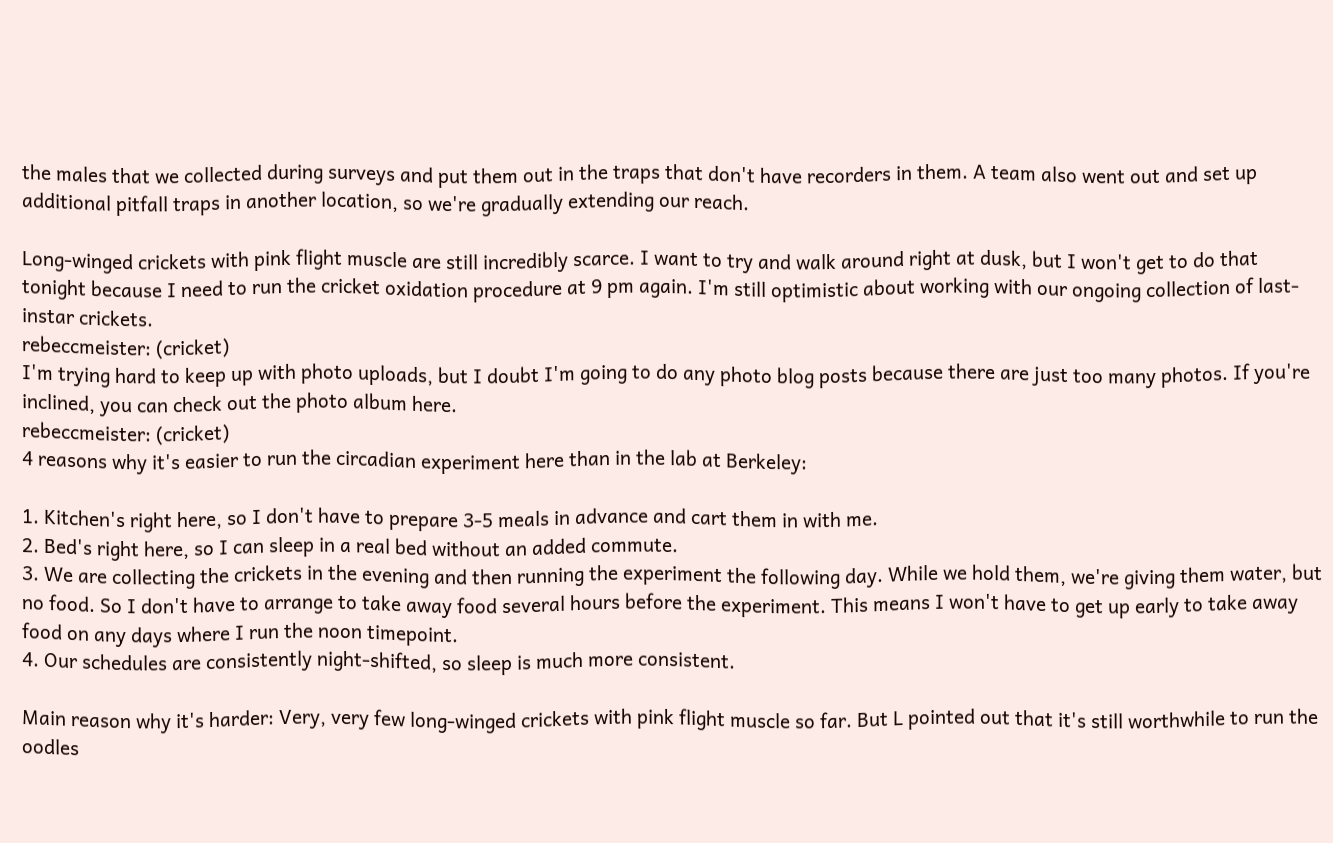the males that we collected during surveys and put them out in the traps that don't have recorders in them. A team also went out and set up additional pitfall traps in another location, so we're gradually extending our reach.

Long-winged crickets with pink flight muscle are still incredibly scarce. I want to try and walk around right at dusk, but I won't get to do that tonight because I need to run the cricket oxidation procedure at 9 pm again. I'm still optimistic about working with our ongoing collection of last-instar crickets.
rebeccmeister: (cricket)
I'm trying hard to keep up with photo uploads, but I doubt I'm going to do any photo blog posts because there are just too many photos. If you're inclined, you can check out the photo album here.
rebeccmeister: (cricket)
4 reasons why it's easier to run the circadian experiment here than in the lab at Berkeley:

1. Kitchen's right here, so I don't have to prepare 3-5 meals in advance and cart them in with me.
2. Bed's right here, so I can sleep in a real bed without an added commute.
3. We are collecting the crickets in the evening and then running the experiment the following day. While we hold them, we're giving them water, but no food. So I don't have to arrange to take away food several hours before the experiment. This means I won't have to get up early to take away food on any days where I run the noon timepoint.
4. Our schedules are consistently night-shifted, so sleep is much more consistent.

Main reason why it's harder: Very, very few long-winged crickets with pink flight muscle so far. But L pointed out that it's still worthwhile to run the oodles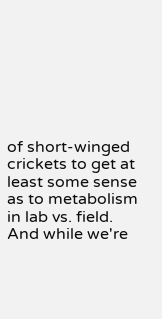of short-winged crickets to get at least some sense as to metabolism in lab vs. field. And while we're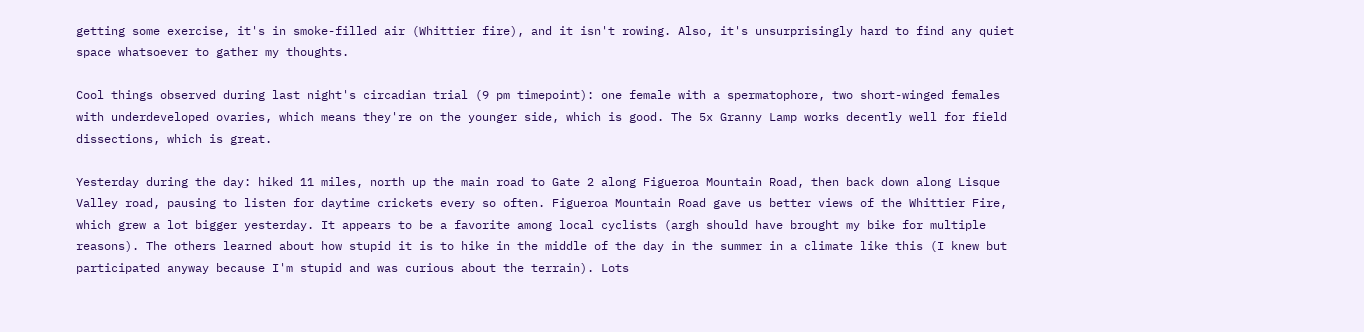getting some exercise, it's in smoke-filled air (Whittier fire), and it isn't rowing. Also, it's unsurprisingly hard to find any quiet space whatsoever to gather my thoughts.

Cool things observed during last night's circadian trial (9 pm timepoint): one female with a spermatophore, two short-winged females with underdeveloped ovaries, which means they're on the younger side, which is good. The 5x Granny Lamp works decently well for field dissections, which is great.

Yesterday during the day: hiked 11 miles, north up the main road to Gate 2 along Figueroa Mountain Road, then back down along Lisque Valley road, pausing to listen for daytime crickets every so often. Figueroa Mountain Road gave us better views of the Whittier Fire, which grew a lot bigger yesterday. It appears to be a favorite among local cyclists (argh should have brought my bike for multiple reasons). The others learned about how stupid it is to hike in the middle of the day in the summer in a climate like this (I knew but participated anyway because I'm stupid and was curious about the terrain). Lots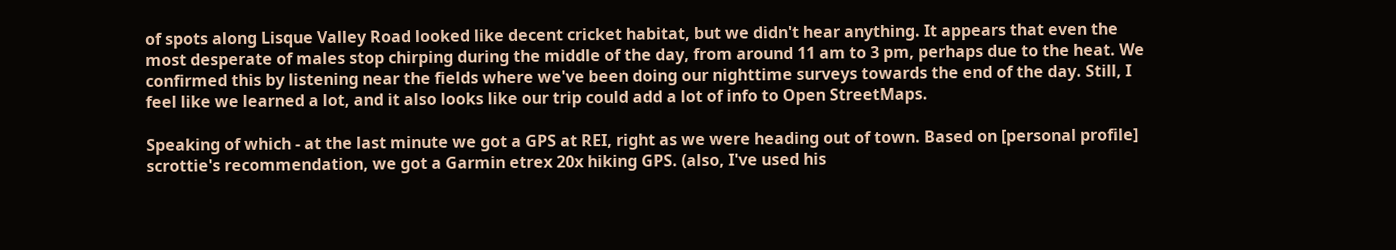of spots along Lisque Valley Road looked like decent cricket habitat, but we didn't hear anything. It appears that even the most desperate of males stop chirping during the middle of the day, from around 11 am to 3 pm, perhaps due to the heat. We confirmed this by listening near the fields where we've been doing our nighttime surveys towards the end of the day. Still, I feel like we learned a lot, and it also looks like our trip could add a lot of info to Open StreetMaps.

Speaking of which - at the last minute we got a GPS at REI, right as we were heading out of town. Based on [personal profile] scrottie's recommendation, we got a Garmin etrex 20x hiking GPS. (also, I've used his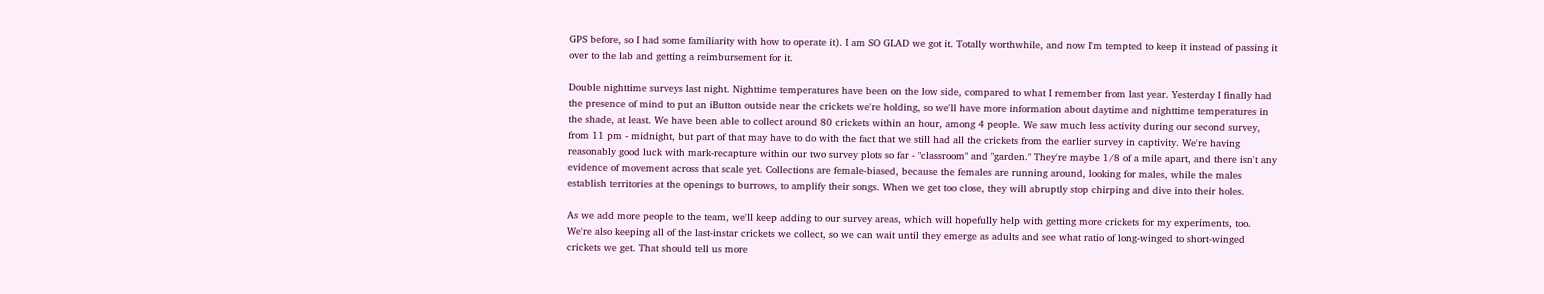GPS before, so I had some familiarity with how to operate it). I am SO GLAD we got it. Totally worthwhile, and now I'm tempted to keep it instead of passing it over to the lab and getting a reimbursement for it.

Double nighttime surveys last night. Nighttime temperatures have been on the low side, compared to what I remember from last year. Yesterday I finally had the presence of mind to put an iButton outside near the crickets we're holding, so we'll have more information about daytime and nighttime temperatures in the shade, at least. We have been able to collect around 80 crickets within an hour, among 4 people. We saw much less activity during our second survey, from 11 pm - midnight, but part of that may have to do with the fact that we still had all the crickets from the earlier survey in captivity. We're having reasonably good luck with mark-recapture within our two survey plots so far - "classroom" and "garden." They're maybe 1/8 of a mile apart, and there isn't any evidence of movement across that scale yet. Collections are female-biased, because the females are running around, looking for males, while the males establish territories at the openings to burrows, to amplify their songs. When we get too close, they will abruptly stop chirping and dive into their holes.

As we add more people to the team, we'll keep adding to our survey areas, which will hopefully help with getting more crickets for my experiments, too. We're also keeping all of the last-instar crickets we collect, so we can wait until they emerge as adults and see what ratio of long-winged to short-winged crickets we get. That should tell us more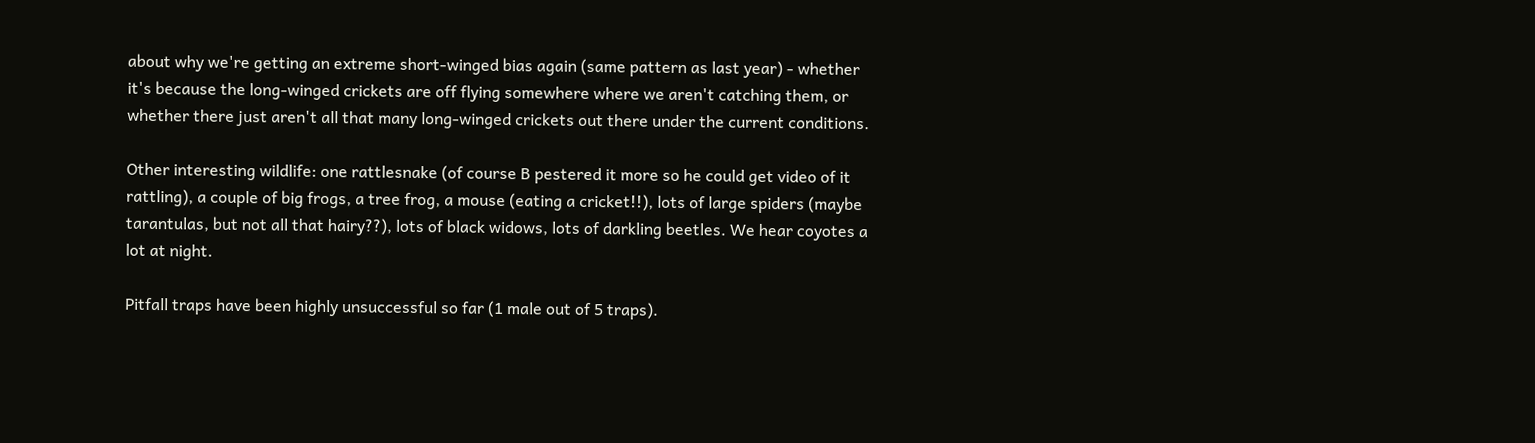about why we're getting an extreme short-winged bias again (same pattern as last year) - whether it's because the long-winged crickets are off flying somewhere where we aren't catching them, or whether there just aren't all that many long-winged crickets out there under the current conditions.

Other interesting wildlife: one rattlesnake (of course B pestered it more so he could get video of it rattling), a couple of big frogs, a tree frog, a mouse (eating a cricket!!), lots of large spiders (maybe tarantulas, but not all that hairy??), lots of black widows, lots of darkling beetles. We hear coyotes a lot at night.

Pitfall traps have been highly unsuccessful so far (1 male out of 5 traps).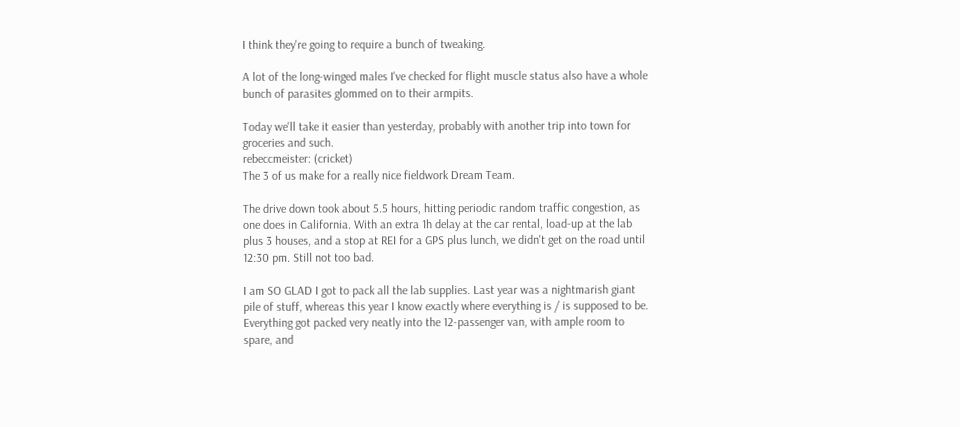I think they're going to require a bunch of tweaking.

A lot of the long-winged males I've checked for flight muscle status also have a whole bunch of parasites glommed on to their armpits.

Today we'll take it easier than yesterday, probably with another trip into town for groceries and such.
rebeccmeister: (cricket)
The 3 of us make for a really nice fieldwork Dream Team.

The drive down took about 5.5 hours, hitting periodic random traffic congestion, as one does in California. With an extra 1h delay at the car rental, load-up at the lab plus 3 houses, and a stop at REI for a GPS plus lunch, we didn't get on the road until 12:30 pm. Still not too bad.

I am SO GLAD I got to pack all the lab supplies. Last year was a nightmarish giant pile of stuff, whereas this year I know exactly where everything is / is supposed to be. Everything got packed very neatly into the 12-passenger van, with ample room to spare, and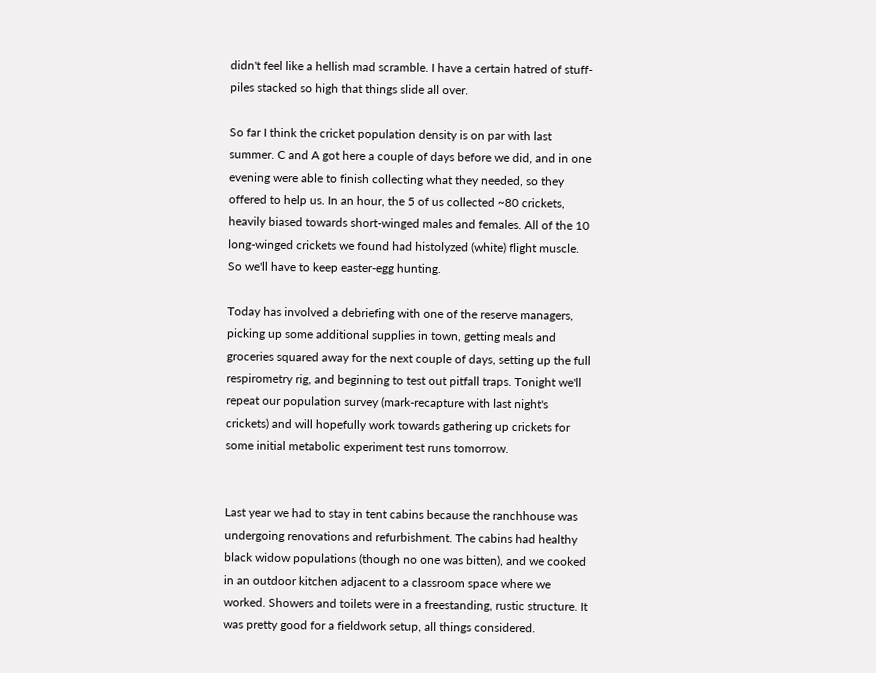didn't feel like a hellish mad scramble. I have a certain hatred of stuff-piles stacked so high that things slide all over.

So far I think the cricket population density is on par with last summer. C and A got here a couple of days before we did, and in one evening were able to finish collecting what they needed, so they offered to help us. In an hour, the 5 of us collected ~80 crickets, heavily biased towards short-winged males and females. All of the 10 long-winged crickets we found had histolyzed (white) flight muscle. So we'll have to keep easter-egg hunting.

Today has involved a debriefing with one of the reserve managers, picking up some additional supplies in town, getting meals and groceries squared away for the next couple of days, setting up the full respirometry rig, and beginning to test out pitfall traps. Tonight we'll repeat our population survey (mark-recapture with last night's crickets) and will hopefully work towards gathering up crickets for some initial metabolic experiment test runs tomorrow.


Last year we had to stay in tent cabins because the ranchhouse was undergoing renovations and refurbishment. The cabins had healthy black widow populations (though no one was bitten), and we cooked in an outdoor kitchen adjacent to a classroom space where we worked. Showers and toilets were in a freestanding, rustic structure. It was pretty good for a fieldwork setup, all things considered.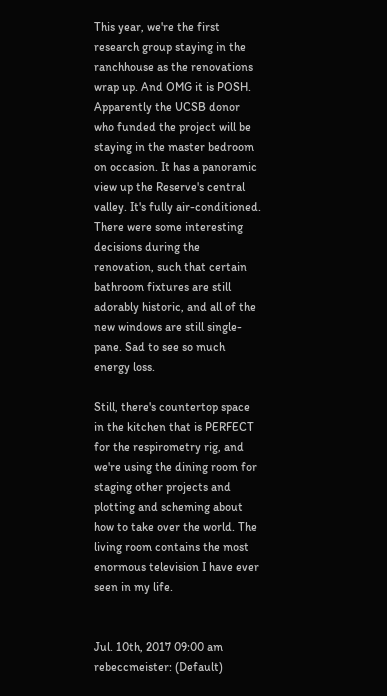This year, we're the first research group staying in the ranchhouse as the renovations wrap up. And OMG it is POSH. Apparently the UCSB donor who funded the project will be staying in the master bedroom on occasion. It has a panoramic view up the Reserve's central valley. It's fully air-conditioned. There were some interesting decisions during the renovation, such that certain bathroom fixtures are still adorably historic, and all of the new windows are still single-pane. Sad to see so much energy loss.

Still, there's countertop space in the kitchen that is PERFECT for the respirometry rig, and we're using the dining room for staging other projects and plotting and scheming about how to take over the world. The living room contains the most enormous television I have ever seen in my life.


Jul. 10th, 2017 09:00 am
rebeccmeister: (Default)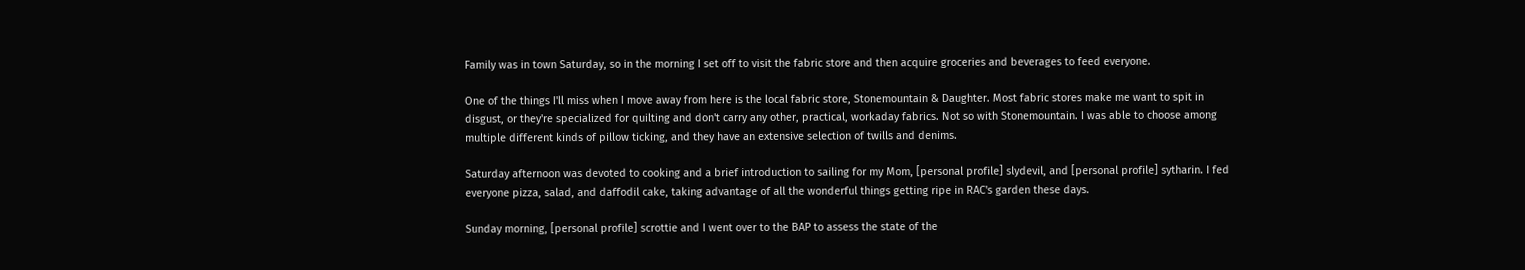Family was in town Saturday, so in the morning I set off to visit the fabric store and then acquire groceries and beverages to feed everyone.

One of the things I'll miss when I move away from here is the local fabric store, Stonemountain & Daughter. Most fabric stores make me want to spit in disgust, or they're specialized for quilting and don't carry any other, practical, workaday fabrics. Not so with Stonemountain. I was able to choose among multiple different kinds of pillow ticking, and they have an extensive selection of twills and denims.

Saturday afternoon was devoted to cooking and a brief introduction to sailing for my Mom, [personal profile] slydevil, and [personal profile] sytharin. I fed everyone pizza, salad, and daffodil cake, taking advantage of all the wonderful things getting ripe in RAC's garden these days.

Sunday morning, [personal profile] scrottie and I went over to the BAP to assess the state of the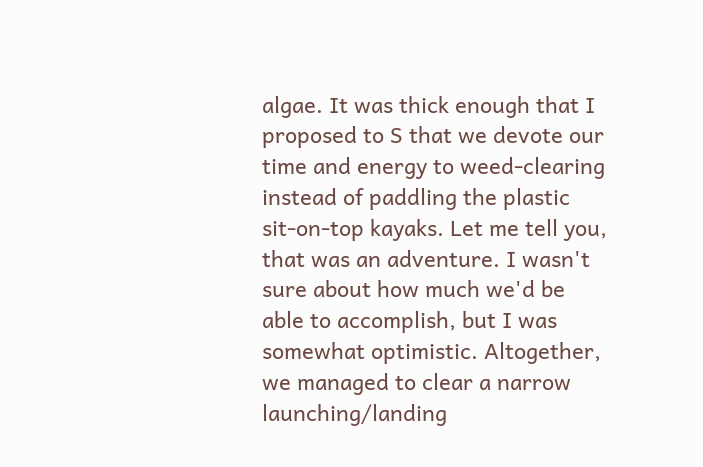algae. It was thick enough that I proposed to S that we devote our time and energy to weed-clearing instead of paddling the plastic sit-on-top kayaks. Let me tell you, that was an adventure. I wasn't sure about how much we'd be able to accomplish, but I was somewhat optimistic. Altogether, we managed to clear a narrow launching/landing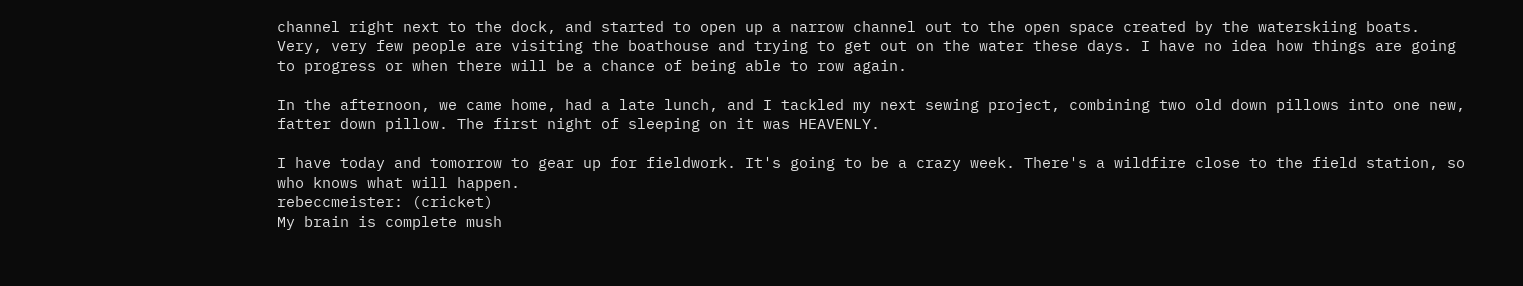channel right next to the dock, and started to open up a narrow channel out to the open space created by the waterskiing boats. Very, very few people are visiting the boathouse and trying to get out on the water these days. I have no idea how things are going to progress or when there will be a chance of being able to row again.

In the afternoon, we came home, had a late lunch, and I tackled my next sewing project, combining two old down pillows into one new, fatter down pillow. The first night of sleeping on it was HEAVENLY.

I have today and tomorrow to gear up for fieldwork. It's going to be a crazy week. There's a wildfire close to the field station, so who knows what will happen.
rebeccmeister: (cricket)
My brain is complete mush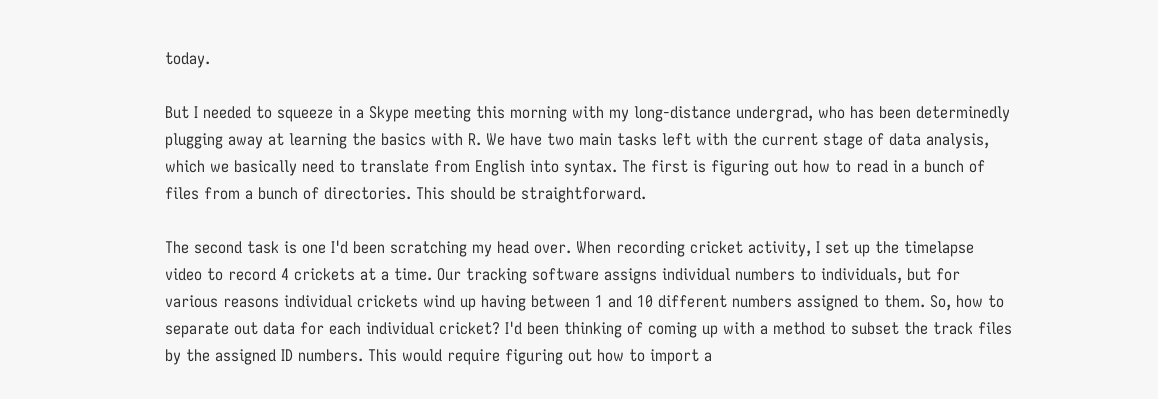today.

But I needed to squeeze in a Skype meeting this morning with my long-distance undergrad, who has been determinedly plugging away at learning the basics with R. We have two main tasks left with the current stage of data analysis, which we basically need to translate from English into syntax. The first is figuring out how to read in a bunch of files from a bunch of directories. This should be straightforward.

The second task is one I'd been scratching my head over. When recording cricket activity, I set up the timelapse video to record 4 crickets at a time. Our tracking software assigns individual numbers to individuals, but for various reasons individual crickets wind up having between 1 and 10 different numbers assigned to them. So, how to separate out data for each individual cricket? I'd been thinking of coming up with a method to subset the track files by the assigned ID numbers. This would require figuring out how to import a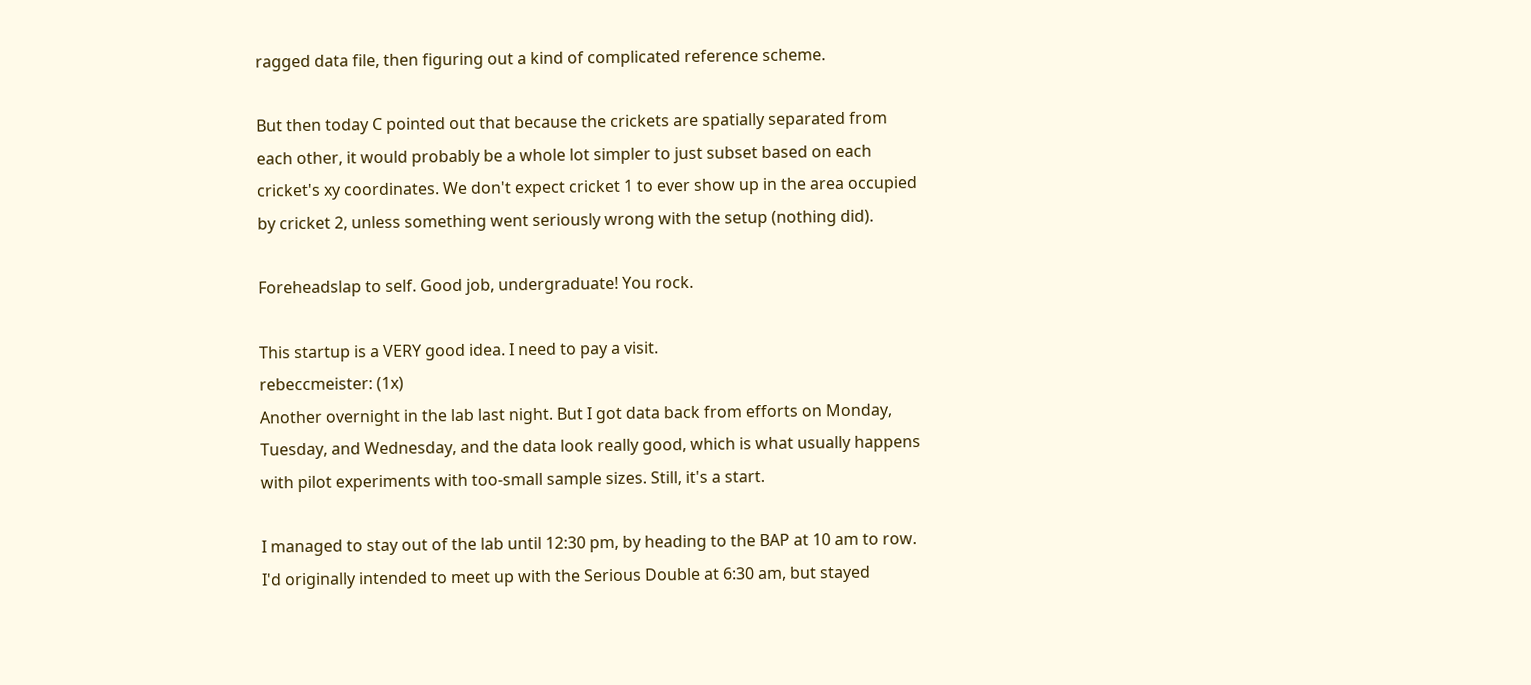ragged data file, then figuring out a kind of complicated reference scheme.

But then today C pointed out that because the crickets are spatially separated from each other, it would probably be a whole lot simpler to just subset based on each cricket's xy coordinates. We don't expect cricket 1 to ever show up in the area occupied by cricket 2, unless something went seriously wrong with the setup (nothing did).

Foreheadslap to self. Good job, undergraduate! You rock.

This startup is a VERY good idea. I need to pay a visit.
rebeccmeister: (1x)
Another overnight in the lab last night. But I got data back from efforts on Monday, Tuesday, and Wednesday, and the data look really good, which is what usually happens with pilot experiments with too-small sample sizes. Still, it's a start.

I managed to stay out of the lab until 12:30 pm, by heading to the BAP at 10 am to row. I'd originally intended to meet up with the Serious Double at 6:30 am, but stayed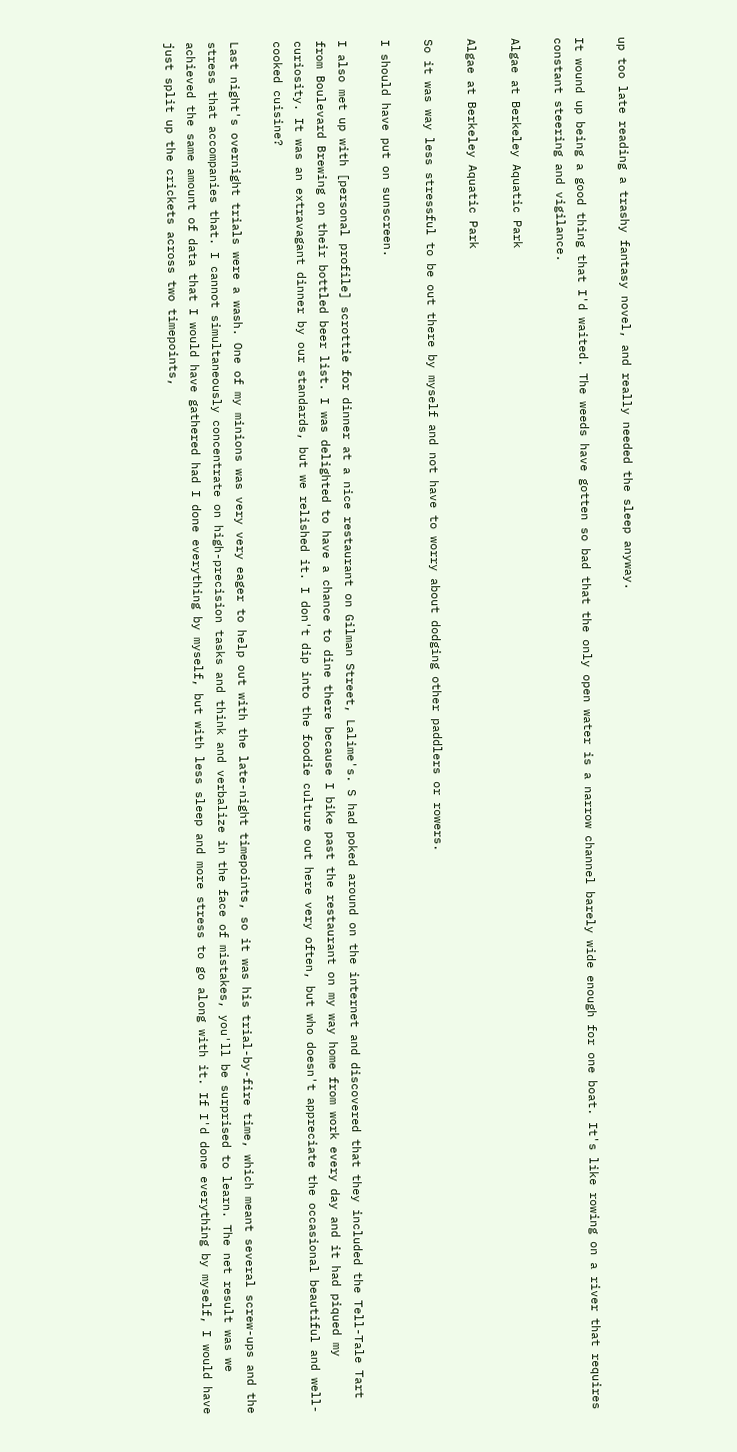up too late reading a trashy fantasy novel, and really needed the sleep anyway.

It wound up being a good thing that I'd waited. The weeds have gotten so bad that the only open water is a narrow channel barely wide enough for one boat. It's like rowing on a river that requires constant steering and vigilance.

Algae at Berkeley Aquatic Park

Algae at Berkeley Aquatic Park

So it was way less stressful to be out there by myself and not have to worry about dodging other paddlers or rowers.

I should have put on sunscreen.

I also met up with [personal profile] scrottie for dinner at a nice restaurant on Gilman Street, Lalime's. S had poked around on the internet and discovered that they included the Tell-Tale Tart from Boulevard Brewing on their bottled beer list. I was delighted to have a chance to dine there because I bike past the restaurant on my way home from work every day and it had piqued my curiosity. It was an extravagant dinner by our standards, but we relished it. I don't dip into the foodie culture out here very often, but who doesn't appreciate the occasional beautiful and well-cooked cuisine?

Last night's overnight trials were a wash. One of my minions was very very eager to help out with the late-night timepoints, so it was his trial-by-fire time, which meant several screw-ups and the stress that accompanies that. I cannot simultaneously concentrate on high-precision tasks and think and verbalize in the face of mistakes, you'll be surprised to learn. The net result was we achieved the same amount of data that I would have gathered had I done everything by myself, but with less sleep and more stress to go along with it. If I'd done everything by myself, I would have just split up the crickets across two timepoints,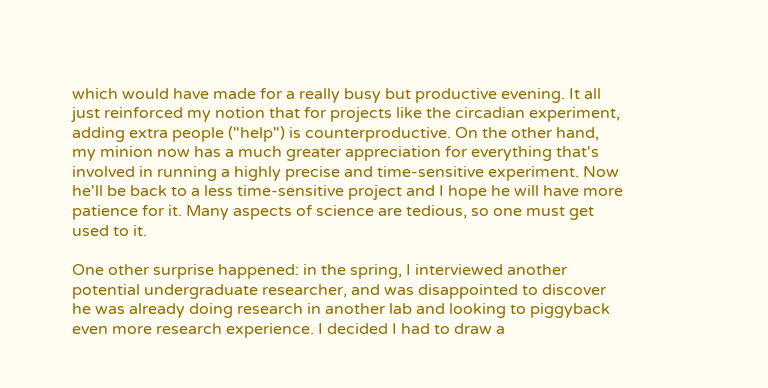which would have made for a really busy but productive evening. It all just reinforced my notion that for projects like the circadian experiment, adding extra people ("help") is counterproductive. On the other hand, my minion now has a much greater appreciation for everything that's involved in running a highly precise and time-sensitive experiment. Now he'll be back to a less time-sensitive project and I hope he will have more patience for it. Many aspects of science are tedious, so one must get used to it.

One other surprise happened: in the spring, I interviewed another potential undergraduate researcher, and was disappointed to discover he was already doing research in another lab and looking to piggyback even more research experience. I decided I had to draw a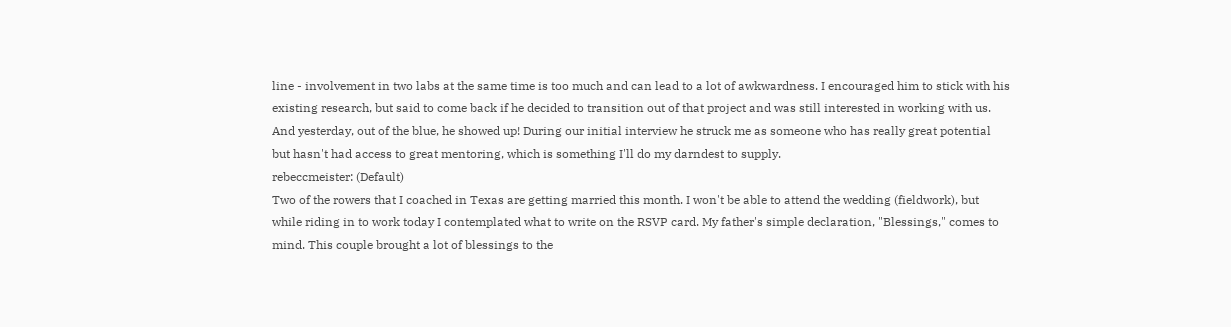line - involvement in two labs at the same time is too much and can lead to a lot of awkwardness. I encouraged him to stick with his existing research, but said to come back if he decided to transition out of that project and was still interested in working with us. And yesterday, out of the blue, he showed up! During our initial interview he struck me as someone who has really great potential but hasn't had access to great mentoring, which is something I'll do my darndest to supply.
rebeccmeister: (Default)
Two of the rowers that I coached in Texas are getting married this month. I won't be able to attend the wedding (fieldwork), but while riding in to work today I contemplated what to write on the RSVP card. My father's simple declaration, "Blessings," comes to mind. This couple brought a lot of blessings to the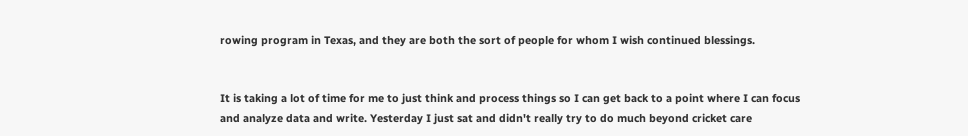rowing program in Texas, and they are both the sort of people for whom I wish continued blessings.


It is taking a lot of time for me to just think and process things so I can get back to a point where I can focus and analyze data and write. Yesterday I just sat and didn't really try to do much beyond cricket care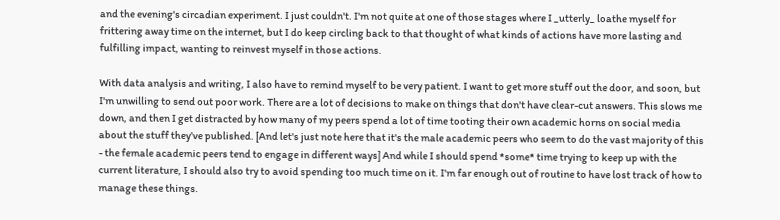and the evening's circadian experiment. I just couldn't. I'm not quite at one of those stages where I _utterly_ loathe myself for frittering away time on the internet, but I do keep circling back to that thought of what kinds of actions have more lasting and fulfilling impact, wanting to reinvest myself in those actions.

With data analysis and writing, I also have to remind myself to be very patient. I want to get more stuff out the door, and soon, but I'm unwilling to send out poor work. There are a lot of decisions to make on things that don't have clear-cut answers. This slows me down, and then I get distracted by how many of my peers spend a lot of time tooting their own academic horns on social media about the stuff they've published. [And let's just note here that it's the male academic peers who seem to do the vast majority of this - the female academic peers tend to engage in different ways] And while I should spend *some* time trying to keep up with the current literature, I should also try to avoid spending too much time on it. I'm far enough out of routine to have lost track of how to manage these things.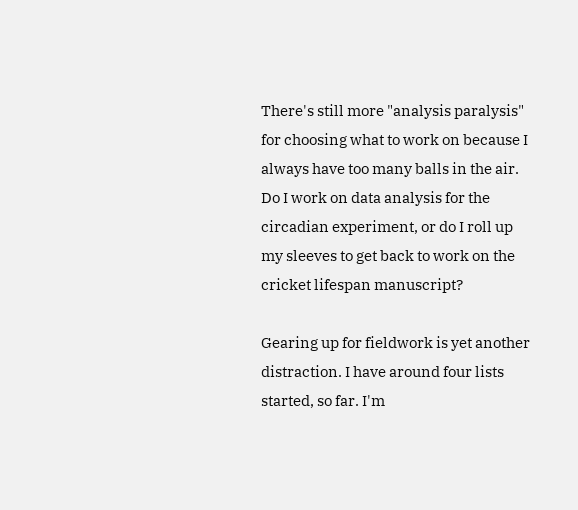There's still more "analysis paralysis" for choosing what to work on because I always have too many balls in the air. Do I work on data analysis for the circadian experiment, or do I roll up my sleeves to get back to work on the cricket lifespan manuscript?

Gearing up for fieldwork is yet another distraction. I have around four lists started, so far. I'm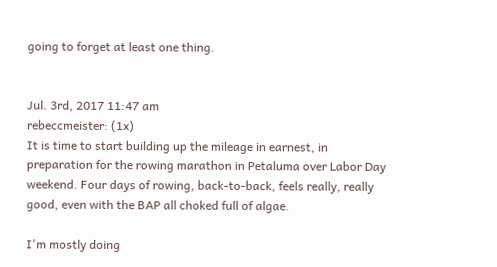going to forget at least one thing.


Jul. 3rd, 2017 11:47 am
rebeccmeister: (1x)
It is time to start building up the mileage in earnest, in preparation for the rowing marathon in Petaluma over Labor Day weekend. Four days of rowing, back-to-back, feels really, really good, even with the BAP all choked full of algae.

I'm mostly doing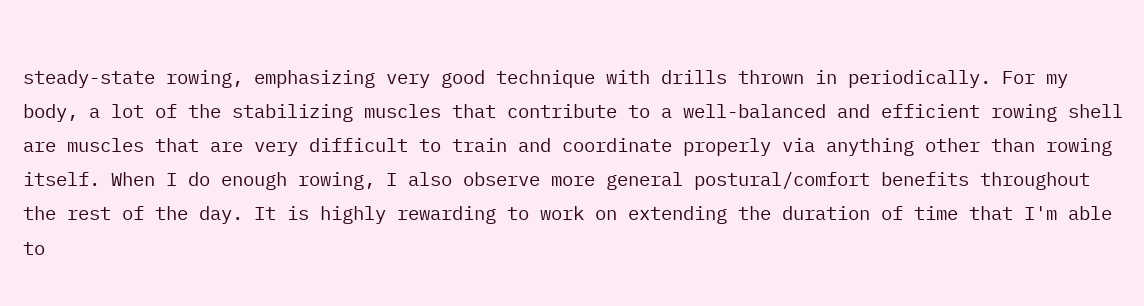steady-state rowing, emphasizing very good technique with drills thrown in periodically. For my body, a lot of the stabilizing muscles that contribute to a well-balanced and efficient rowing shell are muscles that are very difficult to train and coordinate properly via anything other than rowing itself. When I do enough rowing, I also observe more general postural/comfort benefits throughout the rest of the day. It is highly rewarding to work on extending the duration of time that I'm able to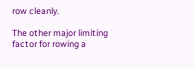row cleanly.

The other major limiting factor for rowing a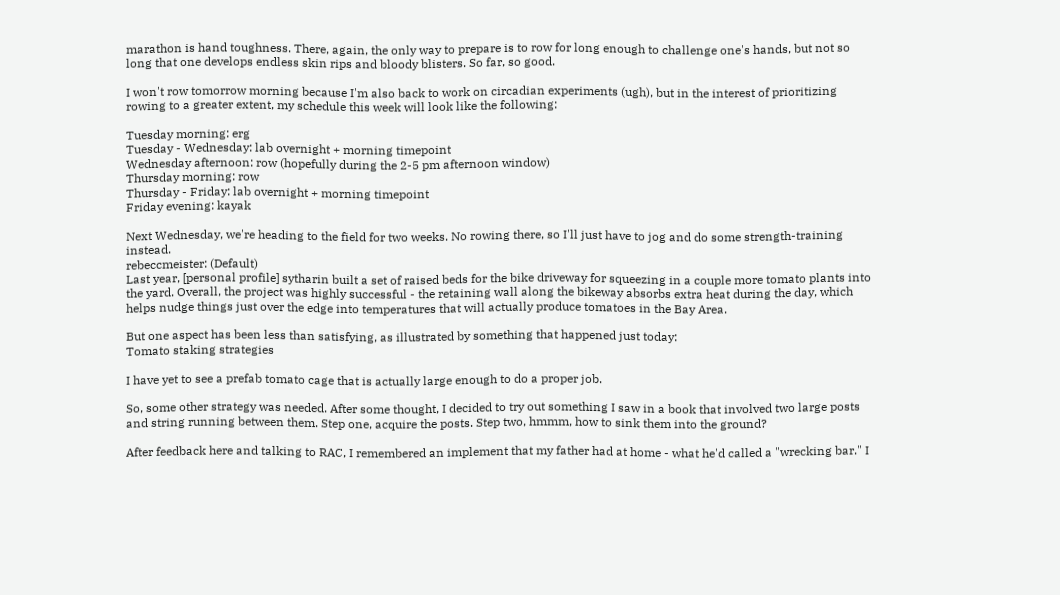marathon is hand toughness. There, again, the only way to prepare is to row for long enough to challenge one's hands, but not so long that one develops endless skin rips and bloody blisters. So far, so good.

I won't row tomorrow morning because I'm also back to work on circadian experiments (ugh), but in the interest of prioritizing rowing to a greater extent, my schedule this week will look like the following:

Tuesday morning: erg
Tuesday - Wednesday: lab overnight + morning timepoint
Wednesday afternoon: row (hopefully during the 2-5 pm afternoon window)
Thursday morning: row
Thursday - Friday: lab overnight + morning timepoint
Friday evening: kayak

Next Wednesday, we're heading to the field for two weeks. No rowing there, so I'll just have to jog and do some strength-training instead.
rebeccmeister: (Default)
Last year, [personal profile] sytharin built a set of raised beds for the bike driveway for squeezing in a couple more tomato plants into the yard. Overall, the project was highly successful - the retaining wall along the bikeway absorbs extra heat during the day, which helps nudge things just over the edge into temperatures that will actually produce tomatoes in the Bay Area.

But one aspect has been less than satisfying, as illustrated by something that happened just today:
Tomato staking strategies

I have yet to see a prefab tomato cage that is actually large enough to do a proper job.

So, some other strategy was needed. After some thought, I decided to try out something I saw in a book that involved two large posts and string running between them. Step one, acquire the posts. Step two, hmmm, how to sink them into the ground?

After feedback here and talking to RAC, I remembered an implement that my father had at home - what he'd called a "wrecking bar." I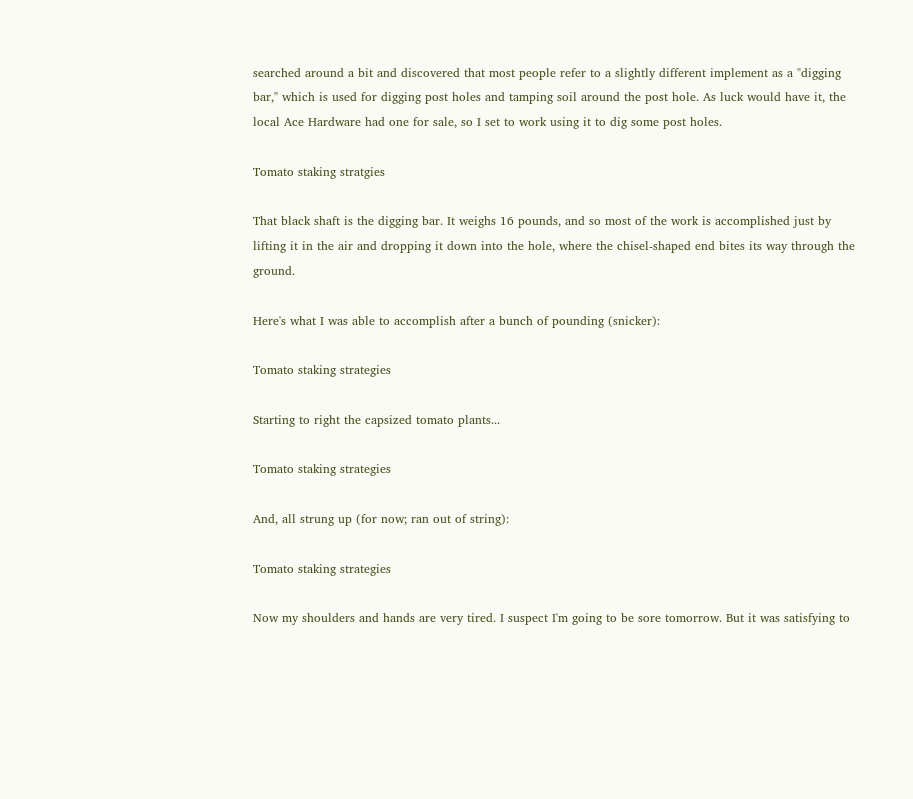searched around a bit and discovered that most people refer to a slightly different implement as a "digging bar," which is used for digging post holes and tamping soil around the post hole. As luck would have it, the local Ace Hardware had one for sale, so I set to work using it to dig some post holes.

Tomato staking stratgies

That black shaft is the digging bar. It weighs 16 pounds, and so most of the work is accomplished just by lifting it in the air and dropping it down into the hole, where the chisel-shaped end bites its way through the ground.

Here's what I was able to accomplish after a bunch of pounding (snicker):

Tomato staking strategies

Starting to right the capsized tomato plants...

Tomato staking strategies

And, all strung up (for now; ran out of string):

Tomato staking strategies

Now my shoulders and hands are very tired. I suspect I'm going to be sore tomorrow. But it was satisfying to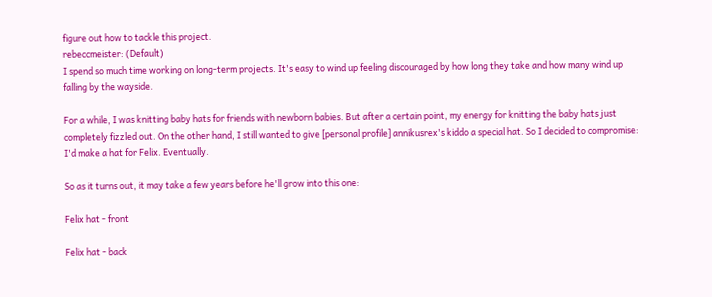figure out how to tackle this project.
rebeccmeister: (Default)
I spend so much time working on long-term projects. It's easy to wind up feeling discouraged by how long they take and how many wind up falling by the wayside.

For a while, I was knitting baby hats for friends with newborn babies. But after a certain point, my energy for knitting the baby hats just completely fizzled out. On the other hand, I still wanted to give [personal profile] annikusrex's kiddo a special hat. So I decided to compromise: I'd make a hat for Felix. Eventually.

So as it turns out, it may take a few years before he'll grow into this one:

Felix hat - front

Felix hat - back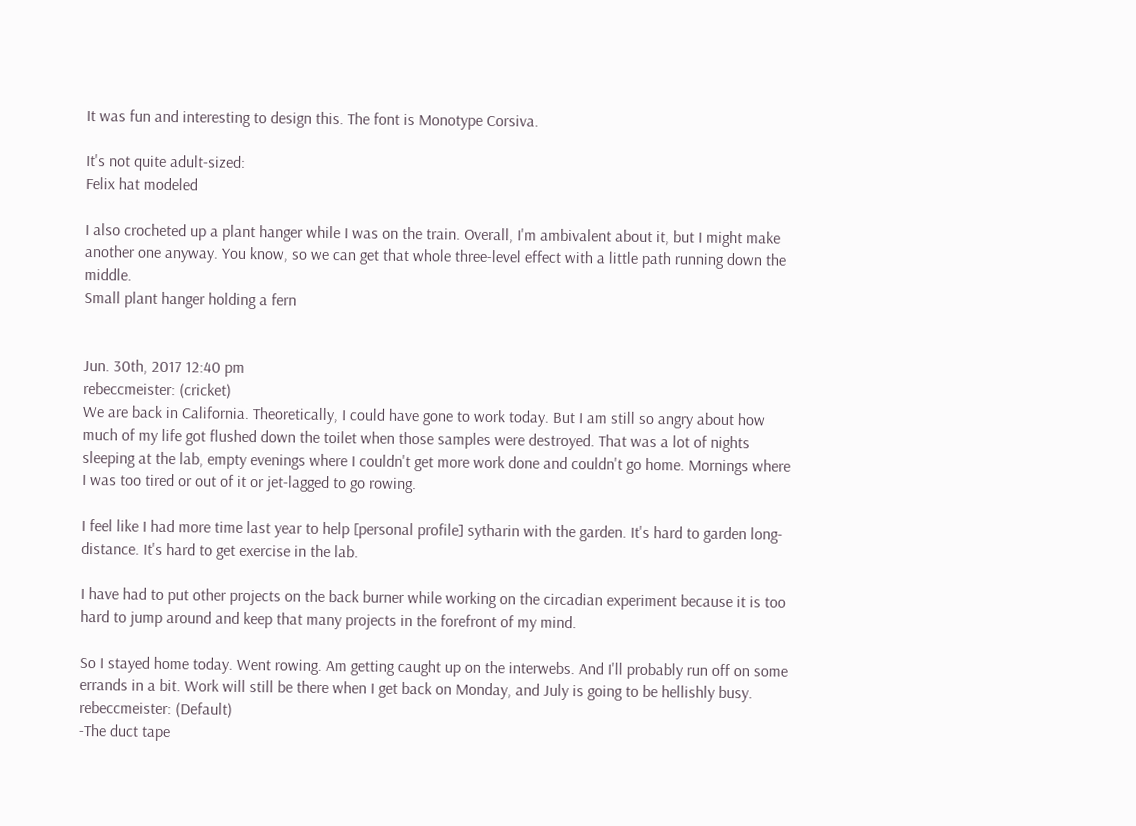It was fun and interesting to design this. The font is Monotype Corsiva.

It's not quite adult-sized:
Felix hat modeled

I also crocheted up a plant hanger while I was on the train. Overall, I'm ambivalent about it, but I might make another one anyway. You know, so we can get that whole three-level effect with a little path running down the middle.
Small plant hanger holding a fern


Jun. 30th, 2017 12:40 pm
rebeccmeister: (cricket)
We are back in California. Theoretically, I could have gone to work today. But I am still so angry about how much of my life got flushed down the toilet when those samples were destroyed. That was a lot of nights sleeping at the lab, empty evenings where I couldn't get more work done and couldn't go home. Mornings where I was too tired or out of it or jet-lagged to go rowing.

I feel like I had more time last year to help [personal profile] sytharin with the garden. It's hard to garden long-distance. It's hard to get exercise in the lab.

I have had to put other projects on the back burner while working on the circadian experiment because it is too hard to jump around and keep that many projects in the forefront of my mind.

So I stayed home today. Went rowing. Am getting caught up on the interwebs. And I'll probably run off on some errands in a bit. Work will still be there when I get back on Monday, and July is going to be hellishly busy.
rebeccmeister: (Default)
-The duct tape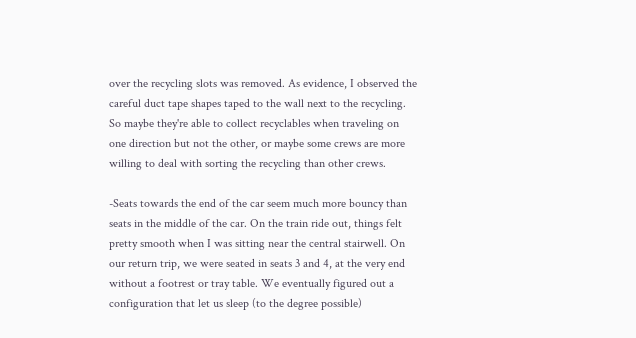over the recycling slots was removed. As evidence, I observed the careful duct tape shapes taped to the wall next to the recycling. So maybe they're able to collect recyclables when traveling on one direction but not the other, or maybe some crews are more willing to deal with sorting the recycling than other crews.

-Seats towards the end of the car seem much more bouncy than seats in the middle of the car. On the train ride out, things felt pretty smooth when I was sitting near the central stairwell. On our return trip, we were seated in seats 3 and 4, at the very end without a footrest or tray table. We eventually figured out a configuration that let us sleep (to the degree possible)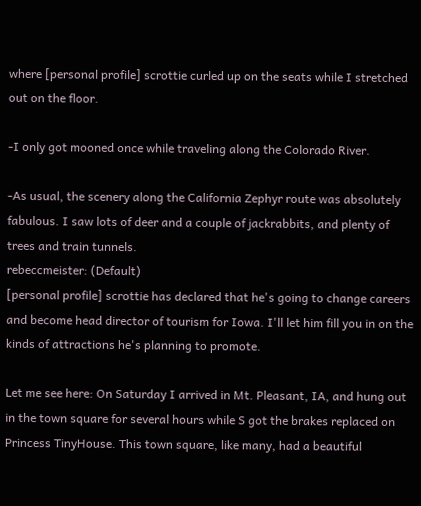where [personal profile] scrottie curled up on the seats while I stretched out on the floor.

-I only got mooned once while traveling along the Colorado River.

-As usual, the scenery along the California Zephyr route was absolutely fabulous. I saw lots of deer and a couple of jackrabbits, and plenty of trees and train tunnels.
rebeccmeister: (Default)
[personal profile] scrottie has declared that he's going to change careers and become head director of tourism for Iowa. I'll let him fill you in on the kinds of attractions he's planning to promote.

Let me see here: On Saturday I arrived in Mt. Pleasant, IA, and hung out in the town square for several hours while S got the brakes replaced on Princess TinyHouse. This town square, like many, had a beautiful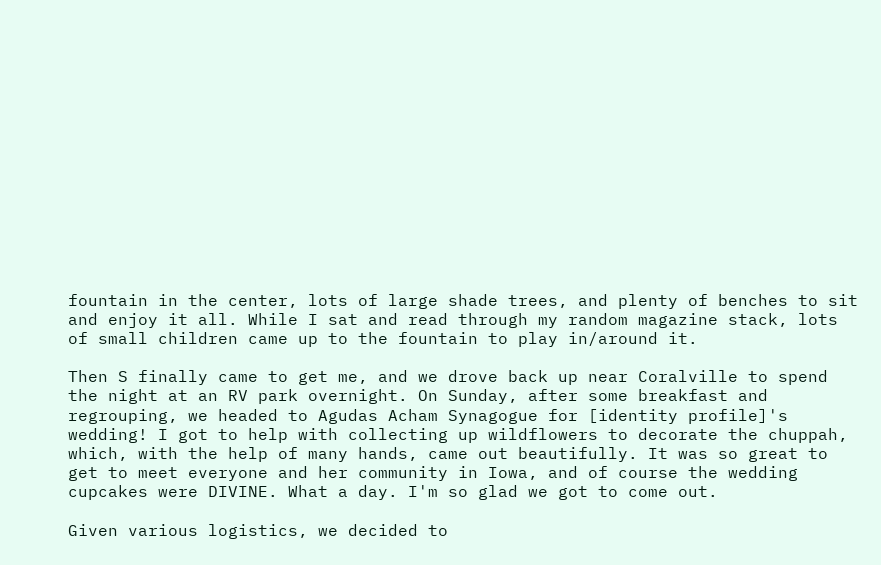fountain in the center, lots of large shade trees, and plenty of benches to sit and enjoy it all. While I sat and read through my random magazine stack, lots of small children came up to the fountain to play in/around it.

Then S finally came to get me, and we drove back up near Coralville to spend the night at an RV park overnight. On Sunday, after some breakfast and regrouping, we headed to Agudas Acham Synagogue for [identity profile]'s wedding! I got to help with collecting up wildflowers to decorate the chuppah, which, with the help of many hands, came out beautifully. It was so great to get to meet everyone and her community in Iowa, and of course the wedding cupcakes were DIVINE. What a day. I'm so glad we got to come out.

Given various logistics, we decided to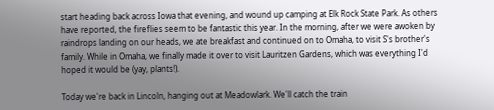start heading back across Iowa that evening, and wound up camping at Elk Rock State Park. As others have reported, the fireflies seem to be fantastic this year. In the morning, after we were awoken by raindrops landing on our heads, we ate breakfast and continued on to Omaha, to visit S's brother's family. While in Omaha, we finally made it over to visit Lauritzen Gardens, which was everything I'd hoped it would be (yay, plants!).

Today we're back in Lincoln, hanging out at Meadowlark. We'll catch the train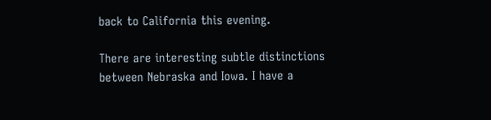back to California this evening.

There are interesting subtle distinctions between Nebraska and Iowa. I have a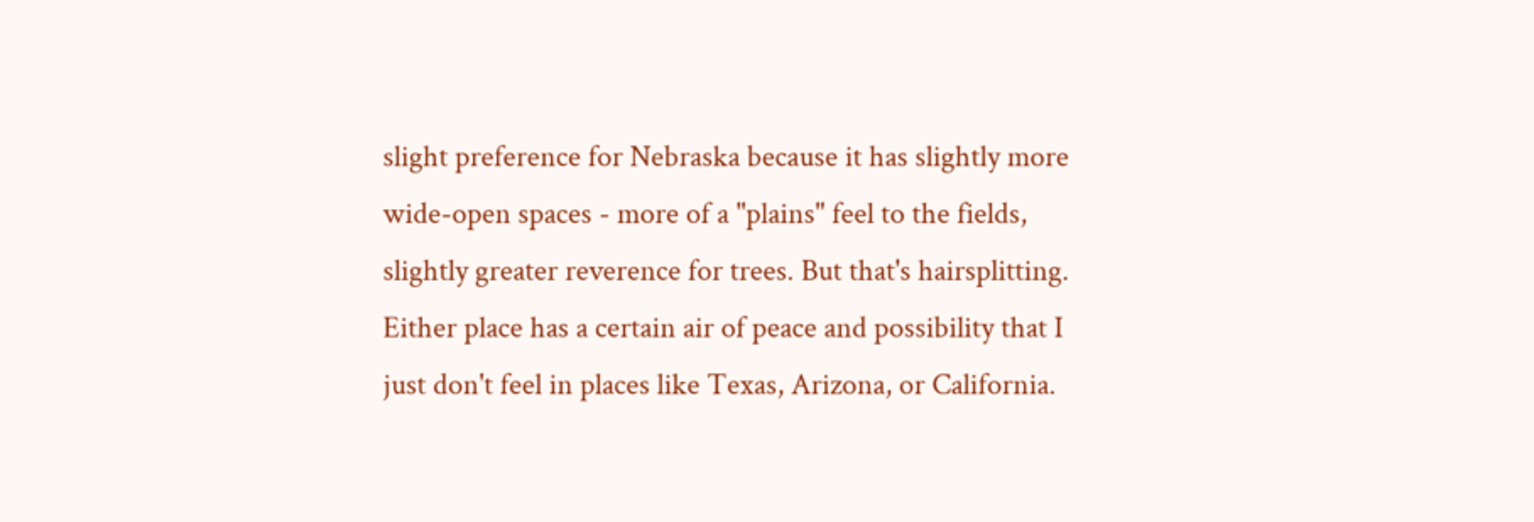slight preference for Nebraska because it has slightly more wide-open spaces - more of a "plains" feel to the fields, slightly greater reverence for trees. But that's hairsplitting. Either place has a certain air of peace and possibility that I just don't feel in places like Texas, Arizona, or California.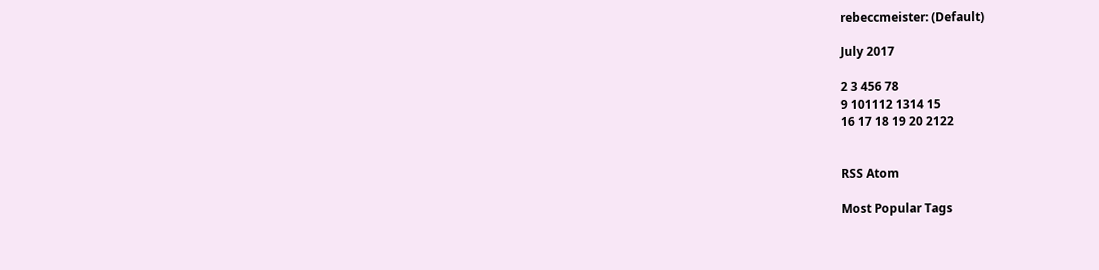rebeccmeister: (Default)

July 2017

2 3 456 78
9 101112 1314 15
16 17 18 19 20 2122


RSS Atom

Most Popular Tags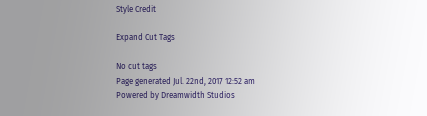Style Credit

Expand Cut Tags

No cut tags
Page generated Jul. 22nd, 2017 12:52 am
Powered by Dreamwidth Studios